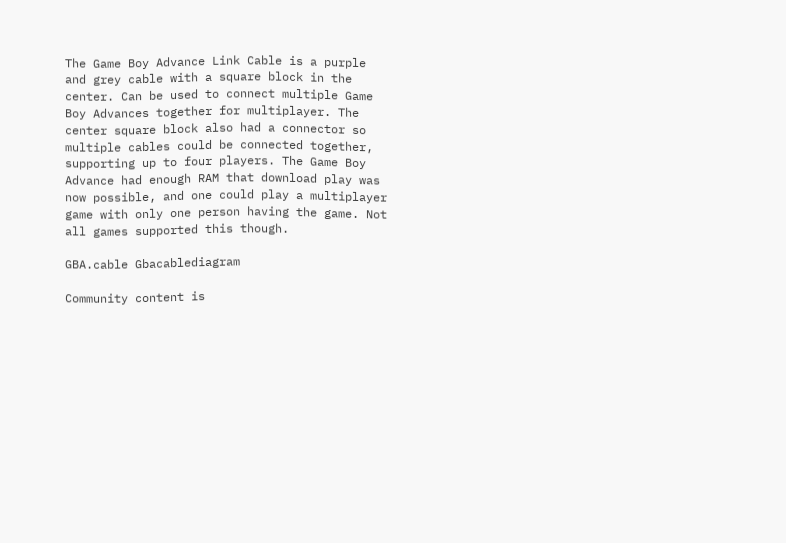The Game Boy Advance Link Cable is a purple and grey cable with a square block in the center. Can be used to connect multiple Game Boy Advances together for multiplayer. The center square block also had a connector so multiple cables could be connected together, supporting up to four players. The Game Boy Advance had enough RAM that download play was now possible, and one could play a multiplayer game with only one person having the game. Not all games supported this though.

GBA.cable Gbacablediagram

Community content is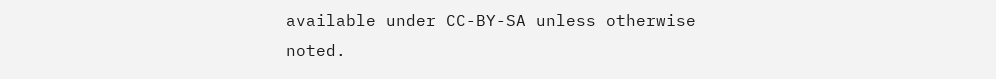available under CC-BY-SA unless otherwise noted.